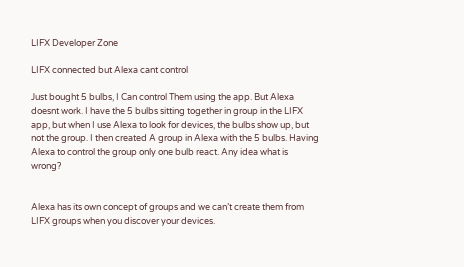LIFX Developer Zone

LIFX connected but Alexa cant control

Just bought 5 bulbs, I Can control Them using the app. But Alexa doesnt work. I have the 5 bulbs sitting together in group in the LIFX app, but when I use Alexa to look for devices, the bulbs show up, but not the group. I then created A group in Alexa with the 5 bulbs. Having Alexa to control the group only one bulb react. Any idea what is wrong?


Alexa has its own concept of groups and we can’t create them from LIFX groups when you discover your devices.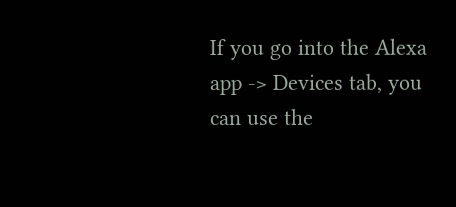If you go into the Alexa app -> Devices tab, you can use the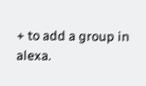+ to add a group in alexa.